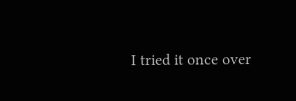I tried it once over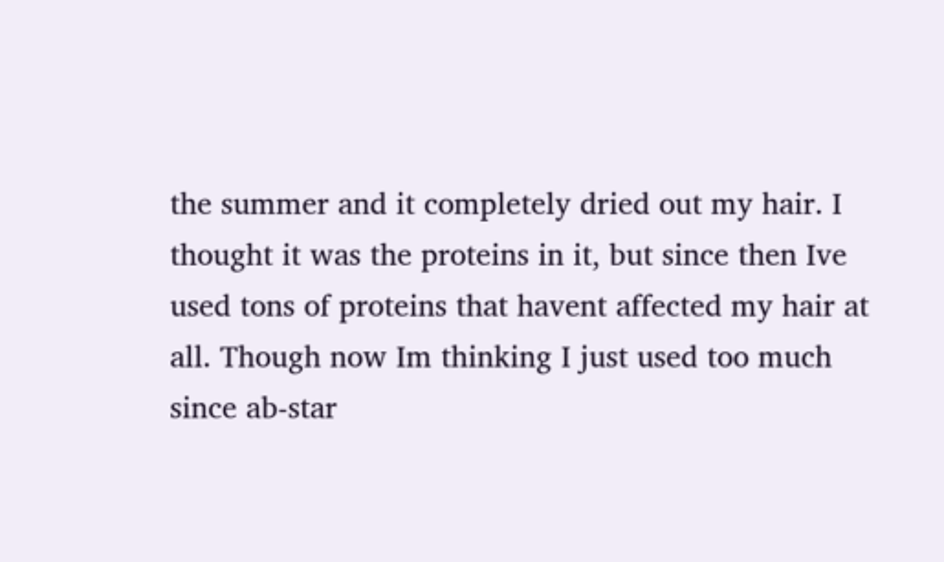the summer and it completely dried out my hair. I thought it was the proteins in it, but since then Ive used tons of proteins that havent affected my hair at all. Though now Im thinking I just used too much since ab-star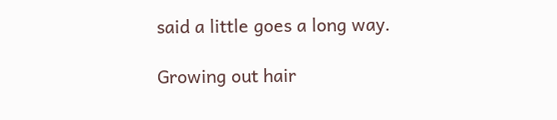said a little goes a long way.

Growing out hair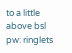to a little above bsl
pw: ringlets